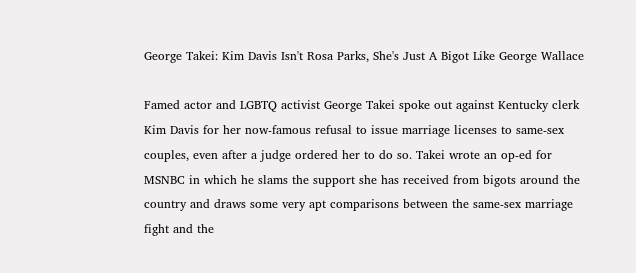George Takei: Kim Davis Isn't Rosa Parks, She's Just A Bigot Like George Wallace

Famed actor and LGBTQ activist George Takei spoke out against Kentucky clerk Kim Davis for her now-famous refusal to issue marriage licenses to same-sex couples, even after a judge ordered her to do so. Takei wrote an op-ed for MSNBC in which he slams the support she has received from bigots around the country and draws some very apt comparisons between the same-sex marriage fight and the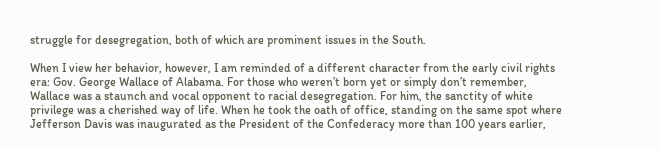struggle for desegregation, both of which are prominent issues in the South.

When I view her behavior, however, I am reminded of a different character from the early civil rights era: Gov. George Wallace of Alabama. For those who weren’t born yet or simply don’t remember, Wallace was a staunch and vocal opponent to racial desegregation. For him, the sanctity of white privilege was a cherished way of life. When he took the oath of office, standing on the same spot where Jefferson Davis was inaugurated as the President of the Confederacy more than 100 years earlier,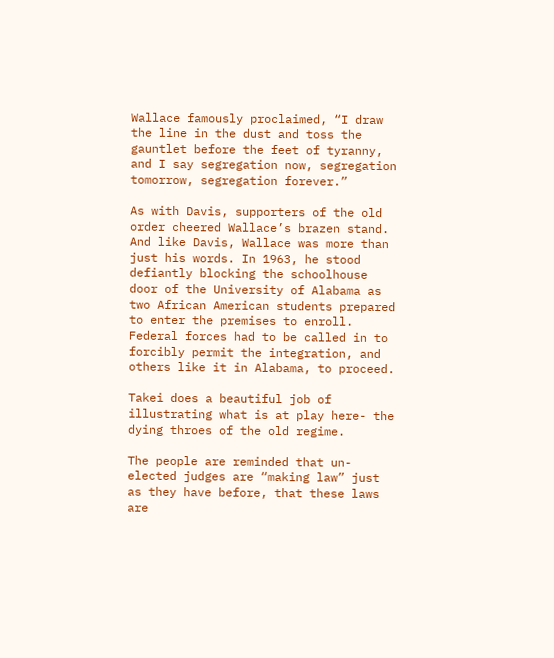Wallace famously proclaimed, “I draw the line in the dust and toss the gauntlet before the feet of tyranny, and I say segregation now, segregation tomorrow, segregation forever.”

As with Davis, supporters of the old order cheered Wallace’s brazen stand. And like Davis, Wallace was more than just his words. In 1963, he stood defiantly blocking the schoolhouse door of the University of Alabama as two African American students prepared to enter the premises to enroll. Federal forces had to be called in to forcibly permit the integration, and others like it in Alabama, to proceed.

Takei does a beautiful job of illustrating what is at play here- the dying throes of the old regime.

The people are reminded that un-elected judges are “making law” just as they have before, that these laws are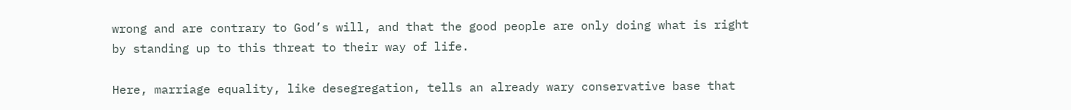wrong and are contrary to God’s will, and that the good people are only doing what is right by standing up to this threat to their way of life.

Here, marriage equality, like desegregation, tells an already wary conservative base that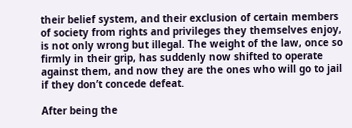their belief system, and their exclusion of certain members of society from rights and privileges they themselves enjoy, is not only wrong but illegal. The weight of the law, once so firmly in their grip, has suddenly now shifted to operate against them, and now they are the ones who will go to jail if they don’t concede defeat.

After being the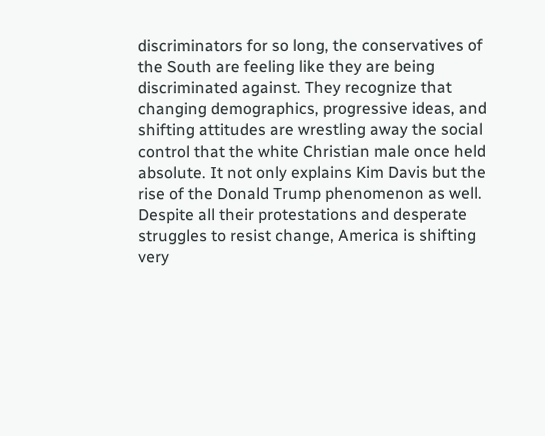discriminators for so long, the conservatives of the South are feeling like they are being discriminated against. They recognize that changing demographics, progressive ideas, and shifting attitudes are wrestling away the social control that the white Christian male once held absolute. It not only explains Kim Davis but the rise of the Donald Trump phenomenon as well. Despite all their protestations and desperate struggles to resist change, America is shifting very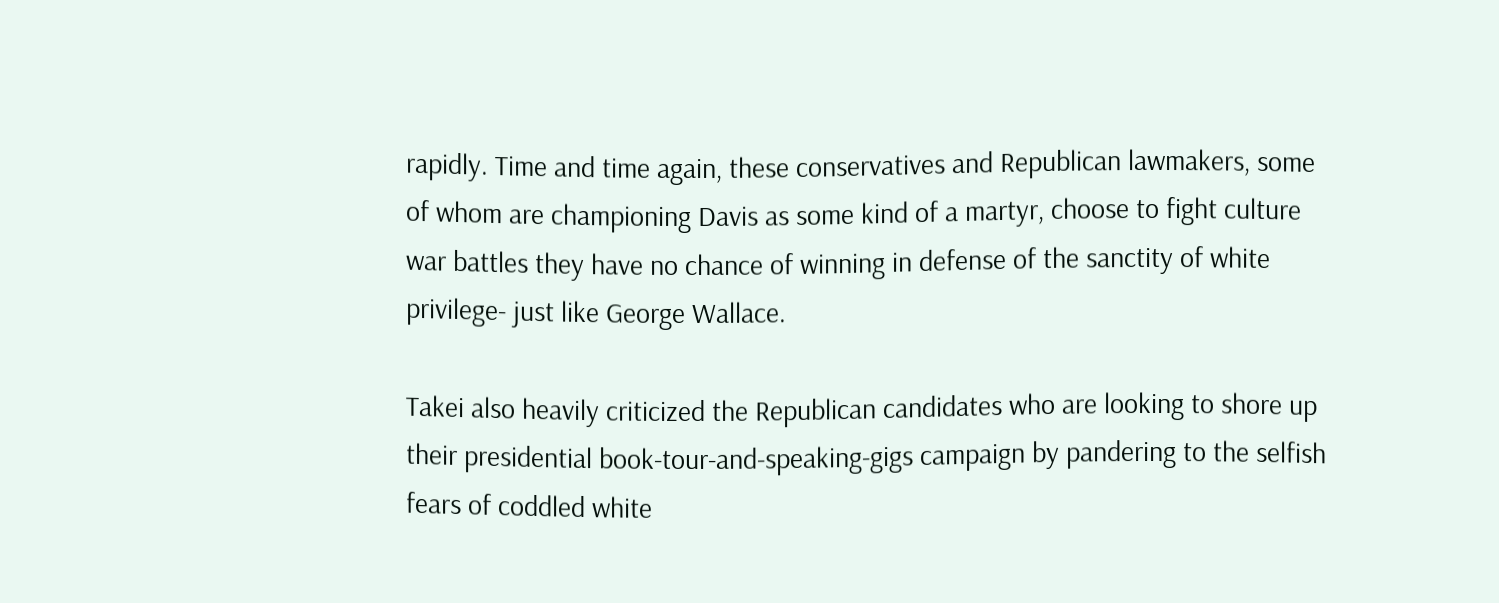rapidly. Time and time again, these conservatives and Republican lawmakers, some of whom are championing Davis as some kind of a martyr, choose to fight culture war battles they have no chance of winning in defense of the sanctity of white privilege- just like George Wallace.

Takei also heavily criticized the Republican candidates who are looking to shore up their presidential book-tour-and-speaking-gigs campaign by pandering to the selfish fears of coddled white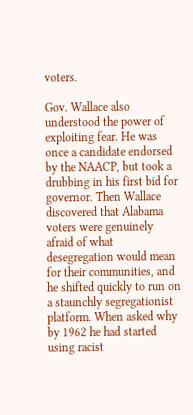voters.

Gov. Wallace also understood the power of exploiting fear. He was once a candidate endorsed by the NAACP, but took a drubbing in his first bid for governor. Then Wallace discovered that Alabama voters were genuinely afraid of what desegregation would mean for their communities, and he shifted quickly to run on a staunchly segregationist platform. When asked why by 1962 he had started using racist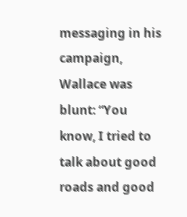messaging in his campaign, Wallace was blunt: “You know, I tried to talk about good roads and good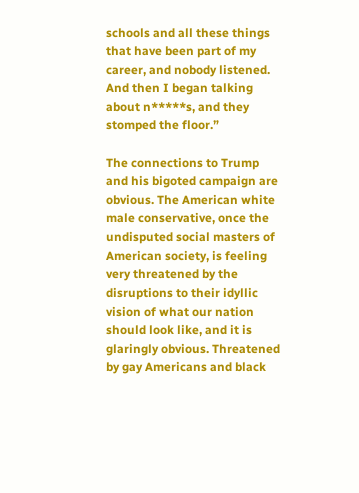schools and all these things that have been part of my career, and nobody listened. And then I began talking about n*****s, and they stomped the floor.”

The connections to Trump and his bigoted campaign are obvious. The American white male conservative, once the undisputed social masters of American society, is feeling very threatened by the disruptions to their idyllic vision of what our nation should look like, and it is glaringly obvious. Threatened by gay Americans and black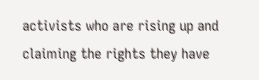activists who are rising up and claiming the rights they have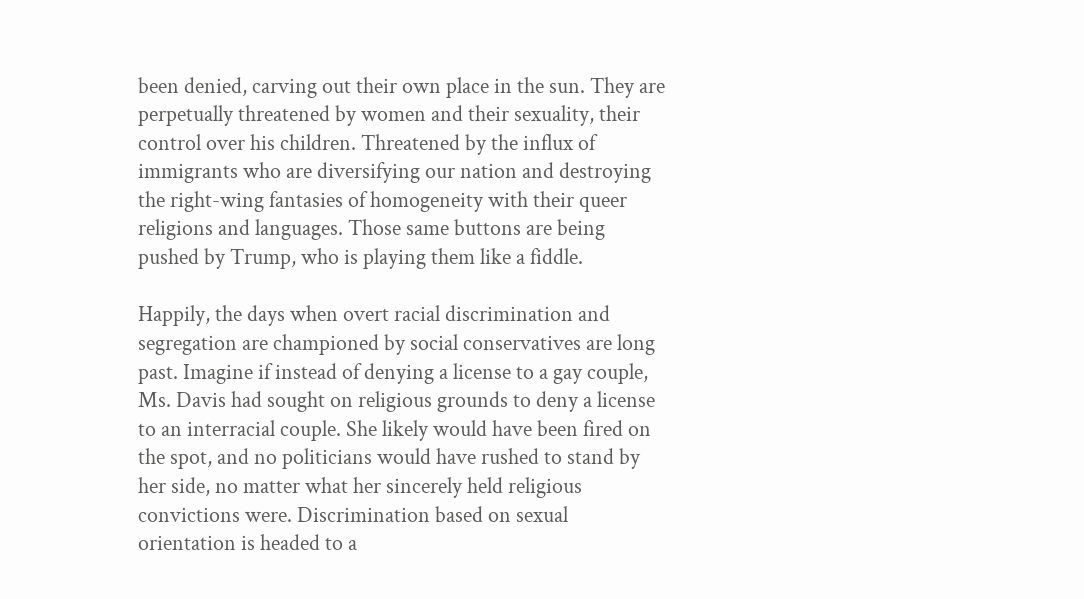been denied, carving out their own place in the sun. They are perpetually threatened by women and their sexuality, their control over his children. Threatened by the influx of immigrants who are diversifying our nation and destroying the right-wing fantasies of homogeneity with their queer religions and languages. Those same buttons are being pushed by Trump, who is playing them like a fiddle.

Happily, the days when overt racial discrimination and segregation are championed by social conservatives are long past. Imagine if instead of denying a license to a gay couple, Ms. Davis had sought on religious grounds to deny a license to an interracial couple. She likely would have been fired on the spot, and no politicians would have rushed to stand by her side, no matter what her sincerely held religious convictions were. Discrimination based on sexual orientation is headed to a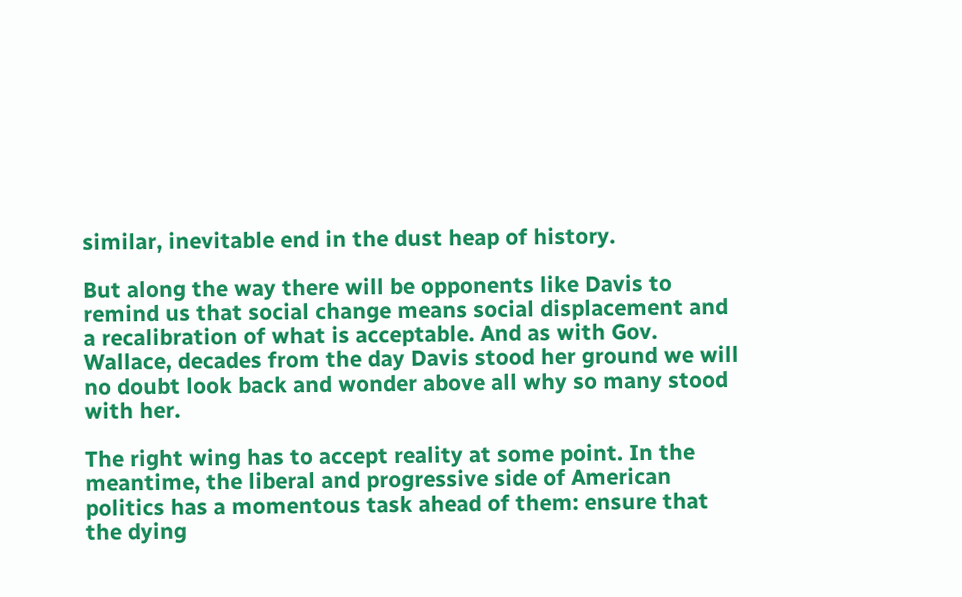similar, inevitable end in the dust heap of history.

But along the way there will be opponents like Davis to remind us that social change means social displacement and a recalibration of what is acceptable. And as with Gov. Wallace, decades from the day Davis stood her ground we will no doubt look back and wonder above all why so many stood with her.

The right wing has to accept reality at some point. In the meantime, the liberal and progressive side of American politics has a momentous task ahead of them: ensure that the dying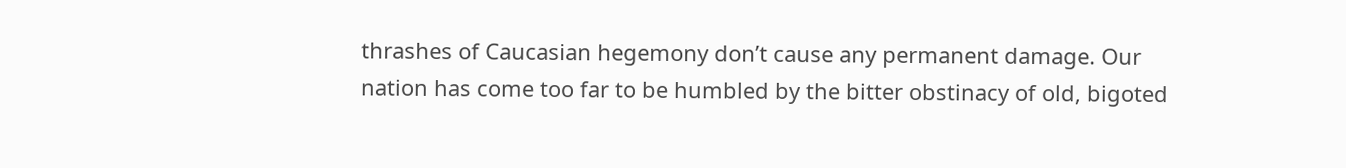thrashes of Caucasian hegemony don’t cause any permanent damage. Our nation has come too far to be humbled by the bitter obstinacy of old, bigoted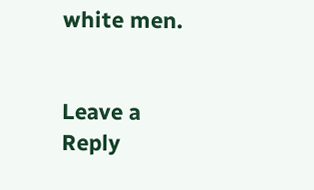white men.


Leave a Reply